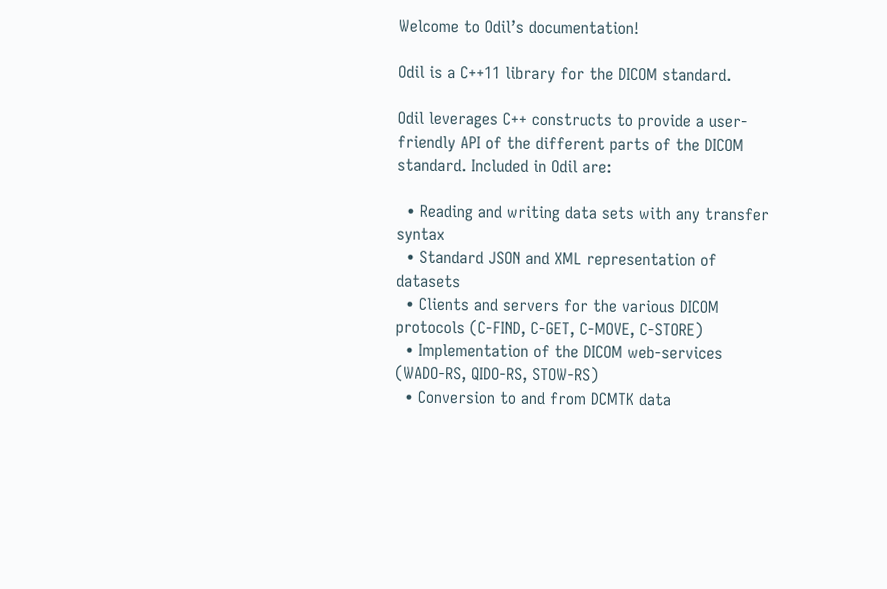Welcome to Odil’s documentation!

Odil is a C++11 library for the DICOM standard.

Odil leverages C++ constructs to provide a user-friendly API of the different parts of the DICOM standard. Included in Odil are:

  • Reading and writing data sets with any transfer syntax
  • Standard JSON and XML representation of datasets
  • Clients and servers for the various DICOM protocols (C-FIND, C-GET, C-MOVE, C-STORE)
  • Implementation of the DICOM web-services (WADO-RS, QIDO-RS, STOW-RS)
  • Conversion to and from DCMTK data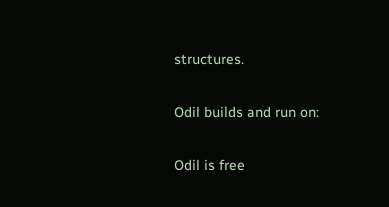structures.

Odil builds and run on:

Odil is free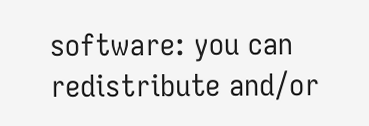software: you can redistribute and/or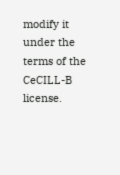modify it under the terms of the CeCILL-B license.